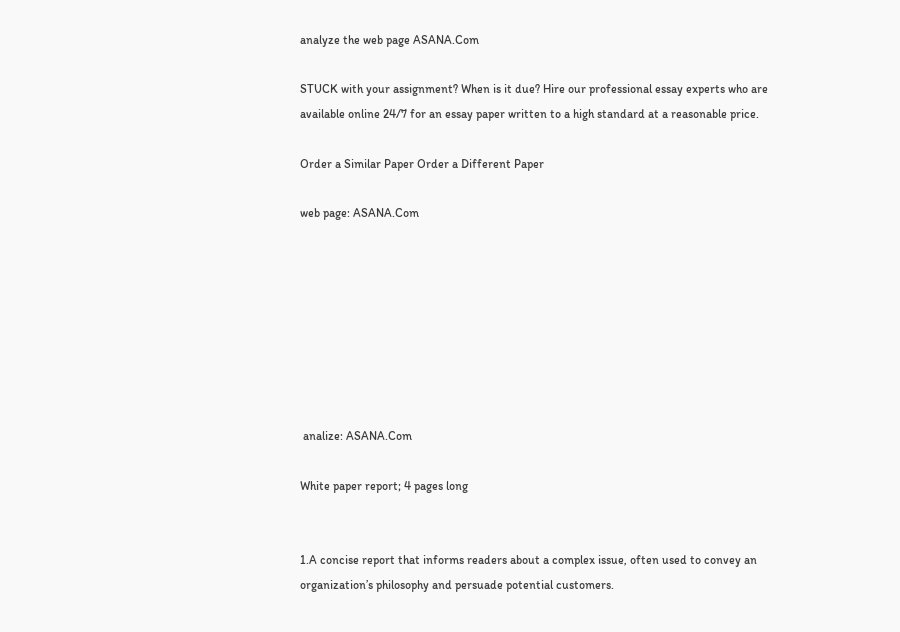analyze the web page ASANA.Com

STUCK with your assignment? When is it due? Hire our professional essay experts who are available online 24/7 for an essay paper written to a high standard at a reasonable price.

Order a Similar Paper Order a Different Paper

web page: ASANA.Com








 analize: ASANA.Com

White paper report; 4 pages long


1.A concise report that informs readers about a complex issue, often used to convey an organization’s philosophy and persuade potential customers.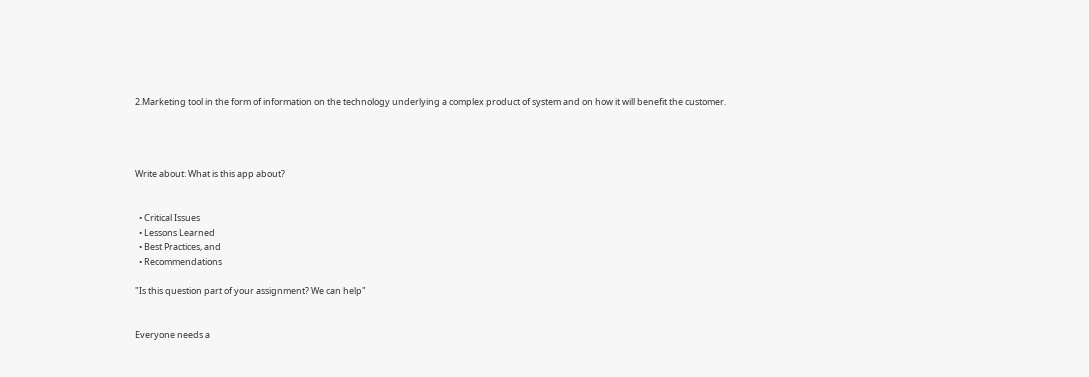2.Marketing tool in the form of information on the technology underlying a complex product of system and on how it will benefit the customer.




Write about: What is this app about?


  • Critical Issues
  • Lessons Learned
  • Best Practices, and
  • Recommendations

"Is this question part of your assignment? We can help"


Everyone needs a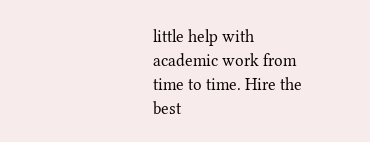little help with academic work from time to time. Hire the best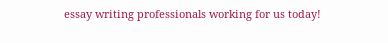essay writing professionals working for us today!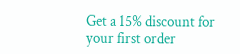Get a 15% discount for your first order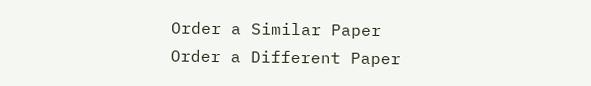Order a Similar Paper Order a Different Paper